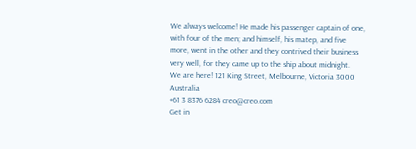We always welcome! He made his passenger captain of one, with four of the men; and himself, his matep, and five more, went in the other and they contrived their business very well, for they came up to the ship about midnight.
We are here! 121 King Street, Melbourne, Victoria 3000 Australia
+61 3 8376 6284 creo@creo.com
Get in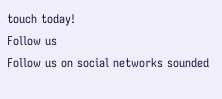touch today!
Follow us
Follow us on social networks sounded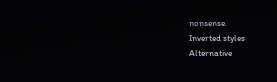nonsense.
Inverted styles
Alternative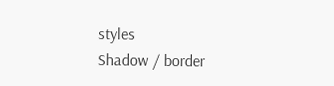styles
Shadow / border